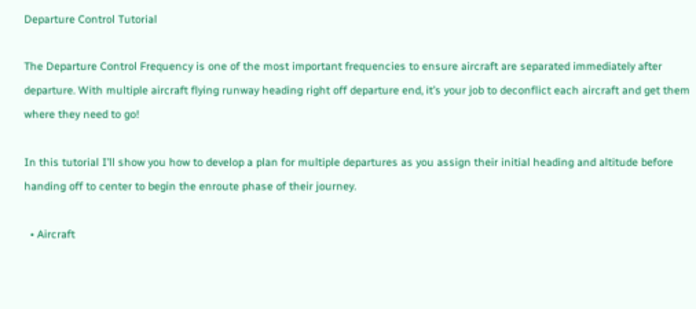Departure Control Tutorial

The Departure Control Frequency is one of the most important frequencies to ensure aircraft are separated immediately after departure. With multiple aircraft flying runway heading right off departure end, it’s your job to deconflict each aircraft and get them where they need to go!

In this tutorial I’ll show you how to develop a plan for multiple departures as you assign their initial heading and altitude before handing off to center to begin the enroute phase of their journey.

  • Aircraft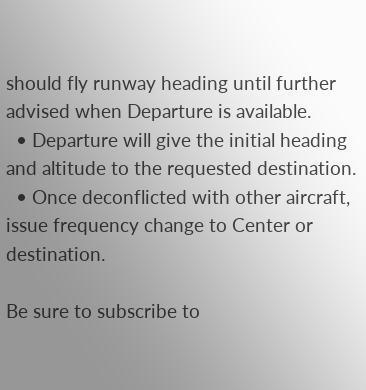should fly runway heading until further advised when Departure is available.
  • Departure will give the initial heading and altitude to the requested destination.
  • Once deconflicted with other aircraft, issue frequency change to Center or destination.

Be sure to subscribe to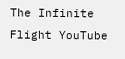The Infinite Flight YouTube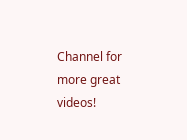Channel for more great videos!